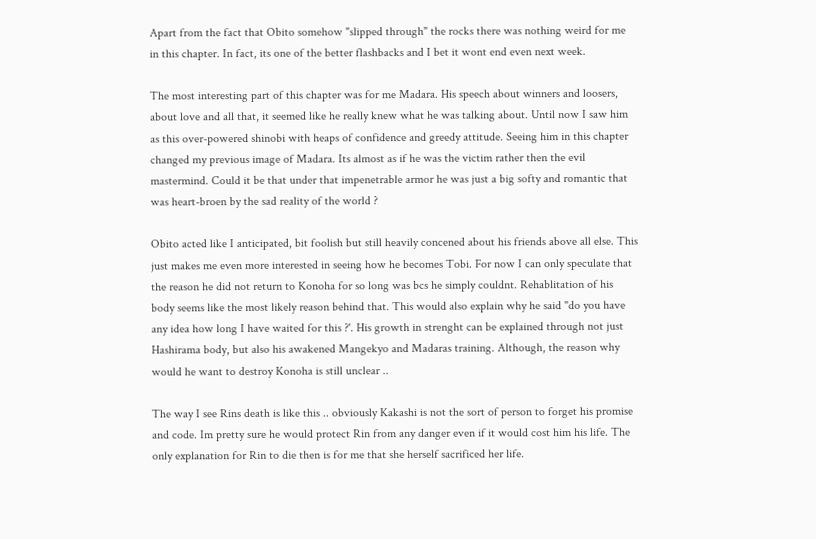Apart from the fact that Obito somehow "slipped through" the rocks there was nothing weird for me in this chapter. In fact, its one of the better flashbacks and I bet it wont end even next week.

The most interesting part of this chapter was for me Madara. His speech about winners and loosers, about love and all that, it seemed like he really knew what he was talking about. Until now I saw him as this over-powered shinobi with heaps of confidence and greedy attitude. Seeing him in this chapter changed my previous image of Madara. Its almost as if he was the victim rather then the evil mastermind. Could it be that under that impenetrable armor he was just a big softy and romantic that was heart-broen by the sad reality of the world ?

Obito acted like I anticipated, bit foolish but still heavily concened about his friends above all else. This just makes me even more interested in seeing how he becomes Tobi. For now I can only speculate that the reason he did not return to Konoha for so long was bcs he simply couldnt. Rehablitation of his body seems like the most likely reason behind that. This would also explain why he said "do you have any idea how long I have waited for this ?'. His growth in strenght can be explained through not just Hashirama body, but also his awakened Mangekyo and Madaras training. Although, the reason why would he want to destroy Konoha is still unclear ..

The way I see Rins death is like this .. obviously Kakashi is not the sort of person to forget his promise and code. Im pretty sure he would protect Rin from any danger even if it would cost him his life. The only explanation for Rin to die then is for me that she herself sacrificed her life.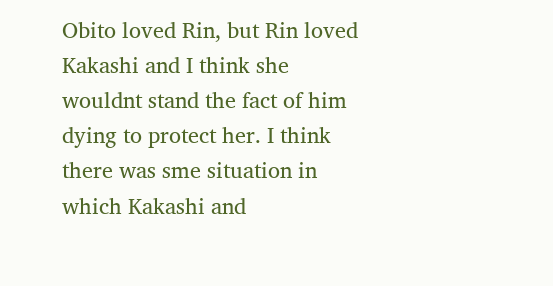Obito loved Rin, but Rin loved Kakashi and I think she wouldnt stand the fact of him dying to protect her. I think there was sme situation in which Kakashi and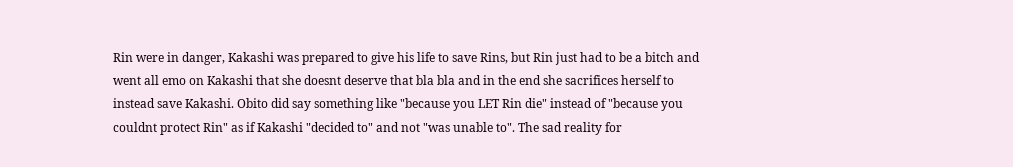Rin were in danger, Kakashi was prepared to give his life to save Rins, but Rin just had to be a bitch and went all emo on Kakashi that she doesnt deserve that bla bla and in the end she sacrifices herself to instead save Kakashi. Obito did say something like "because you LET Rin die" instead of "because you couldnt protect Rin" as if Kakashi "decided to" and not "was unable to". The sad reality for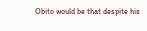Obito would be that despite his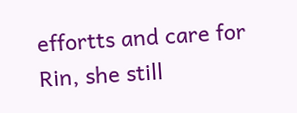effortts and care for Rin, she still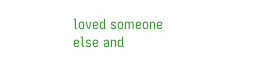loved someone else and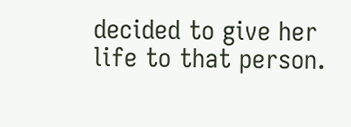decided to give her life to that person.